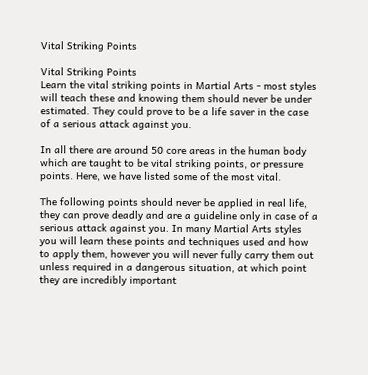Vital Striking Points

Vital Striking Points
Learn the vital striking points in Martial Arts - most styles will teach these and knowing them should never be under estimated. They could prove to be a life saver in the case of a serious attack against you.

In all there are around 50 core areas in the human body which are taught to be vital striking points, or pressure points. Here, we have listed some of the most vital.

The following points should never be applied in real life, they can prove deadly and are a guideline only in case of a serious attack against you. In many Martial Arts styles you will learn these points and techniques used and how to apply them, however you will never fully carry them out unless required in a dangerous situation, at which point they are incredibly important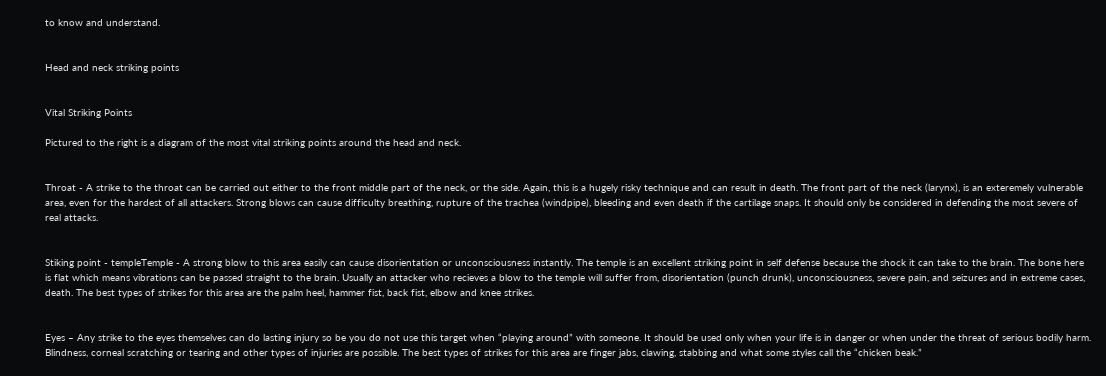to know and understand.


Head and neck striking points


Vital Striking Points

Pictured to the right is a diagram of the most vital striking points around the head and neck.


Throat - A strike to the throat can be carried out either to the front middle part of the neck, or the side. Again, this is a hugely risky technique and can result in death. The front part of the neck (larynx), is an exteremely vulnerable area, even for the hardest of all attackers. Strong blows can cause difficulty breathing, rupture of the trachea (windpipe), bleeding and even death if the cartilage snaps. It should only be considered in defending the most severe of real attacks.


Stiking point - templeTemple - A strong blow to this area easily can cause disorientation or unconsciousness instantly. The temple is an excellent striking point in self defense because the shock it can take to the brain. The bone here is flat which means vibrations can be passed straight to the brain. Usually an attacker who recieves a blow to the temple will suffer from, disorientation (punch drunk), unconsciousness, severe pain, and seizures and in extreme cases, death. The best types of strikes for this area are the palm heel, hammer fist, back fist, elbow and knee strikes.


Eyes – Any strike to the eyes themselves can do lasting injury so be you do not use this target when “playing around” with someone. It should be used only when your life is in danger or when under the threat of serious bodily harm. Blindness, corneal scratching or tearing and other types of injuries are possible. The best types of strikes for this area are finger jabs, clawing, stabbing and what some styles call the “chicken beak.”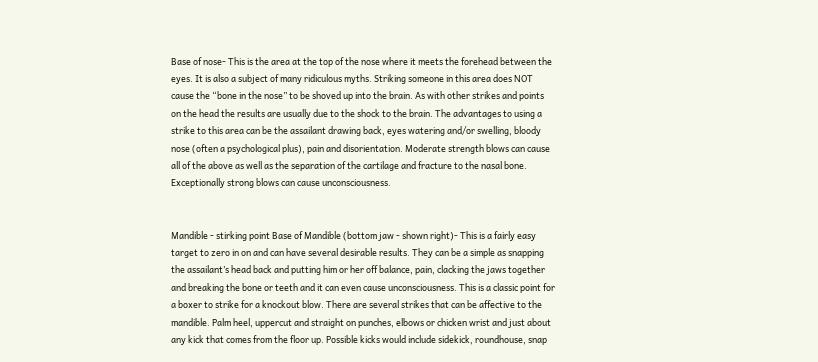Base of nose- This is the area at the top of the nose where it meets the forehead between the eyes. It is also a subject of many ridiculous myths. Striking someone in this area does NOT cause the “bone in the nose” to be shoved up into the brain. As with other strikes and points on the head the results are usually due to the shock to the brain. The advantages to using a strike to this area can be the assailant drawing back, eyes watering and/or swelling, bloody nose (often a psychological plus), pain and disorientation. Moderate strength blows can cause all of the above as well as the separation of the cartilage and fracture to the nasal bone. Exceptionally strong blows can cause unconsciousness.


Mandible - stirking point Base of Mandible (bottom jaw - shown right)- This is a fairly easy target to zero in on and can have several desirable results. They can be a simple as snapping the assailant’s head back and putting him or her off balance, pain, clacking the jaws together and breaking the bone or teeth and it can even cause unconsciousness. This is a classic point for a boxer to strike for a knockout blow. There are several strikes that can be affective to the mandible. Palm heel, uppercut and straight on punches, elbows or chicken wrist and just about any kick that comes from the floor up. Possible kicks would include sidekick, roundhouse, snap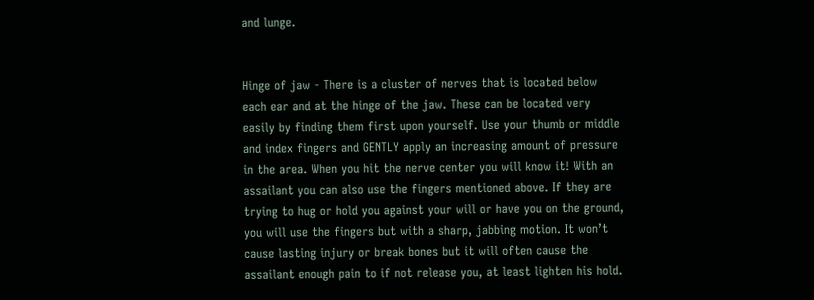and lunge.


Hinge of jaw - There is a cluster of nerves that is located below each ear and at the hinge of the jaw. These can be located very easily by finding them first upon yourself. Use your thumb or middle and index fingers and GENTLY apply an increasing amount of pressure in the area. When you hit the nerve center you will know it! With an assailant you can also use the fingers mentioned above. If they are trying to hug or hold you against your will or have you on the ground, you will use the fingers but with a sharp, jabbing motion. It won’t cause lasting injury or break bones but it will often cause the assailant enough pain to if not release you, at least lighten his hold.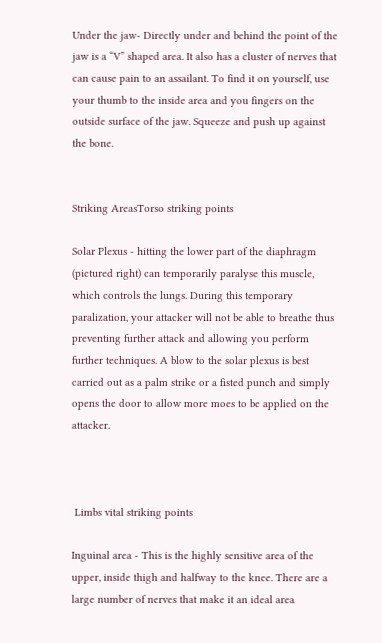Under the jaw- Directly under and behind the point of the jaw is a “V” shaped area. It also has a cluster of nerves that can cause pain to an assailant. To find it on yourself, use your thumb to the inside area and you fingers on the outside surface of the jaw. Squeeze and push up against the bone.


Striking AreasTorso striking points

Solar Plexus - hitting the lower part of the diaphragm (pictured right) can temporarily paralyse this muscle, which controls the lungs. During this temporary paralization, your attacker will not be able to breathe thus preventing further attack and allowing you perform further techniques. A blow to the solar plexus is best carried out as a palm strike or a fisted punch and simply opens the door to allow more moes to be applied on the attacker.



 Limbs vital striking points

Inguinal area - This is the highly sensitive area of the upper, inside thigh and halfway to the knee. There are a large number of nerves that make it an ideal area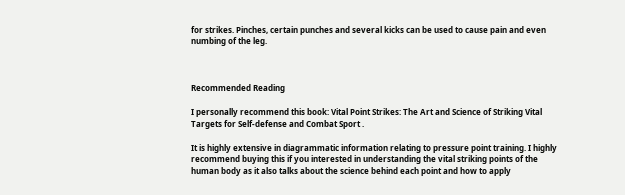for strikes. Pinches, certain punches and several kicks can be used to cause pain and even numbing of the leg.



Recommended Reading

I personally recommend this book: Vital Point Strikes: The Art and Science of Striking Vital Targets for Self-defense and Combat Sport .

It is highly extensive in diagrammatic information relating to pressure point training. I highly recommend buying this if you interested in understanding the vital striking points of the human body as it also talks about the science behind each point and how to apply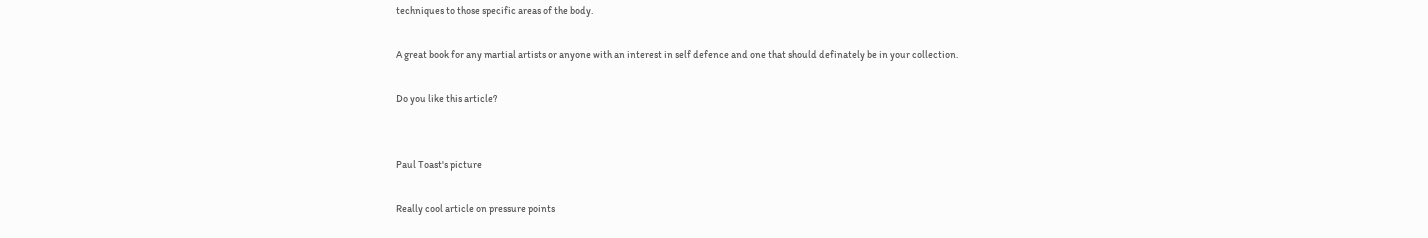techniques to those specific areas of the body.

A great book for any martial artists or anyone with an interest in self defence and one that should definately be in your collection.

Do you like this article?


Paul Toast's picture

Really cool article on pressure points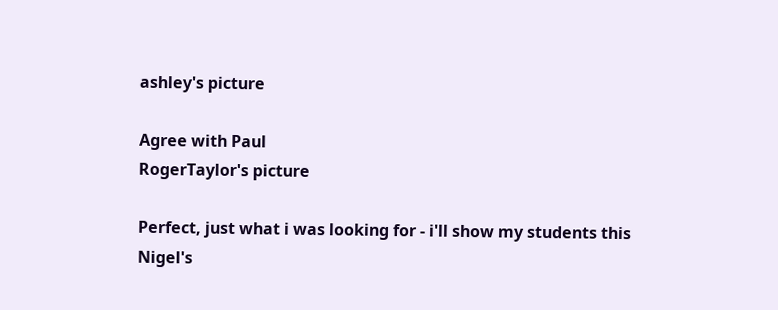ashley's picture

Agree with Paul
RogerTaylor's picture

Perfect, just what i was looking for - i'll show my students this
Nigel's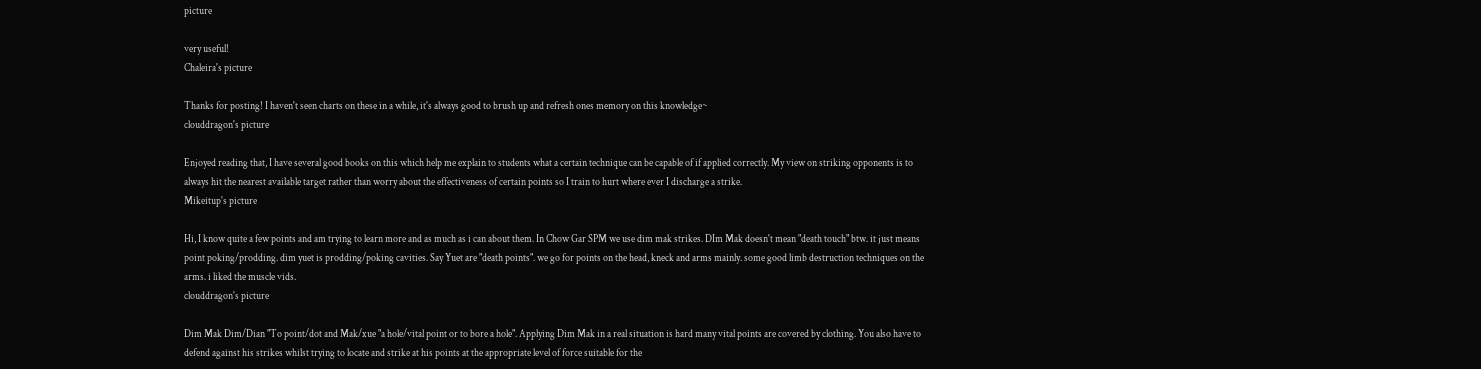picture

very useful!
Chaleira's picture

Thanks for posting! I haven't seen charts on these in a while, it's always good to brush up and refresh ones memory on this knowledge~
clouddragon's picture

Enjoyed reading that, I have several good books on this which help me explain to students what a certain technique can be capable of if applied correctly. My view on striking opponents is to always hit the nearest available target rather than worry about the effectiveness of certain points so I train to hurt where ever I discharge a strike.
Mikeitup's picture

Hi, I know quite a few points and am trying to learn more and as much as i can about them. In Chow Gar SPM we use dim mak strikes. DIm Mak doesn't mean "death touch" btw. it just means point poking/prodding. dim yuet is prodding/poking cavities. Say Yuet are "death points". we go for points on the head, kneck and arms mainly. some good limb destruction techniques on the arms. i liked the muscle vids.
clouddragon's picture

Dim Mak Dim/Dian "To point/dot and Mak/xue "a hole/vital point or to bore a hole". Applying Dim Mak in a real situation is hard many vital points are covered by clothing. You also have to defend against his strikes whilst trying to locate and strike at his points at the appropriate level of force suitable for the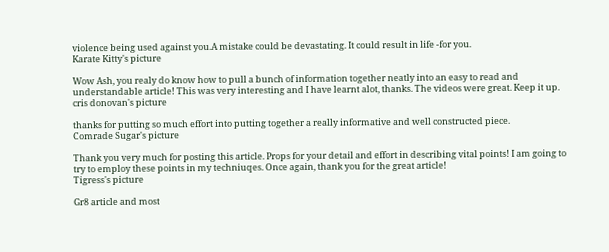violence being used against you.A mistake could be devastating. It could result in life -for you.
Karate Kitty's picture

Wow Ash, you realy do know how to pull a bunch of information together neatly into an easy to read and understandable article! This was very interesting and I have learnt alot, thanks. The videos were great. Keep it up.
cris donovan's picture

thanks for putting so much effort into putting together a really informative and well constructed piece.
Comrade Sugar's picture

Thank you very much for posting this article. Props for your detail and effort in describing vital points! I am going to try to employ these points in my techniuqes. Once again, thank you for the great article!
Tigress's picture

Gr8 article and most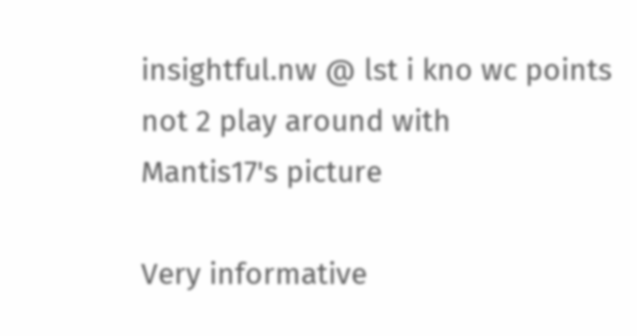insightful.nw @ lst i kno wc points not 2 play around with
Mantis17's picture

Very informative